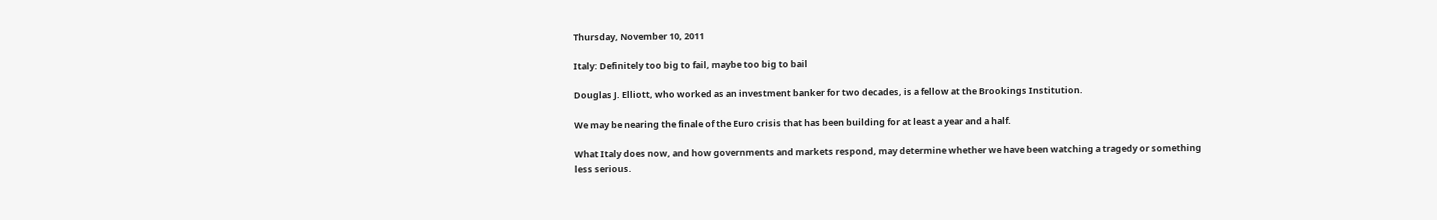Thursday, November 10, 2011

Italy: Definitely too big to fail, maybe too big to bail

Douglas J. Elliott, who worked as an investment banker for two decades, is a fellow at the Brookings Institution.

We may be nearing the finale of the Euro crisis that has been building for at least a year and a half.

What Italy does now, and how governments and markets respond, may determine whether we have been watching a tragedy or something less serious.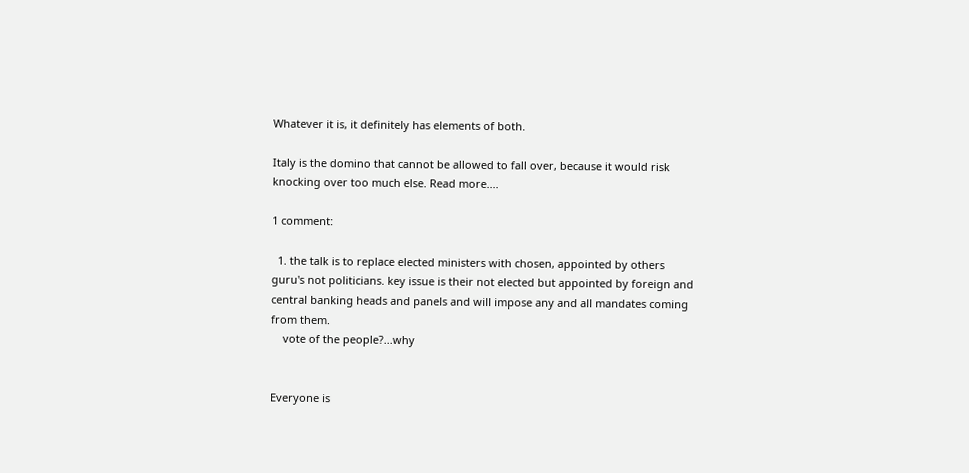Whatever it is, it definitely has elements of both.

Italy is the domino that cannot be allowed to fall over, because it would risk knocking over too much else. Read more....

1 comment:

  1. the talk is to replace elected ministers with chosen, appointed by others guru's not politicians. key issue is their not elected but appointed by foreign and central banking heads and panels and will impose any and all mandates coming from them.
    vote of the people?...why


Everyone is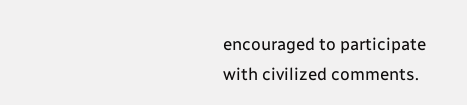encouraged to participate with civilized comments.